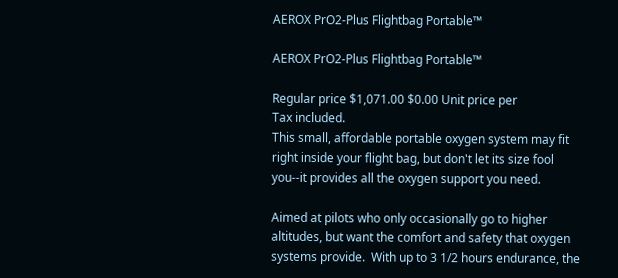AEROX PrO2-Plus Flightbag Portable™

AEROX PrO2-Plus Flightbag Portable™

Regular price $1,071.00 $0.00 Unit price per
Tax included.
This small, affordable portable oxygen system may fit right inside your flight bag, but don't let its size fool you--it provides all the oxygen support you need.

Aimed at pilots who only occasionally go to higher altitudes, but want the comfort and safety that oxygen systems provide.  With up to 3 1/2 hours endurance, the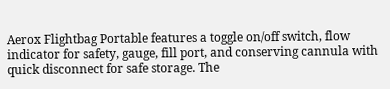Aerox Flightbag Portable features a toggle on/off switch, flow indicator for safety, gauge, fill port, and conserving cannula with quick disconnect for safe storage. The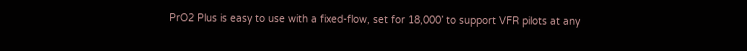PrO2 Plus is easy to use with a fixed-flow, set for 18,000’ to support VFR pilots at any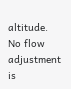altitude.  No flow adjustment is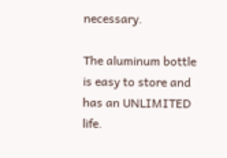necessary.

The aluminum bottle is easy to store and has an UNLIMITED life.